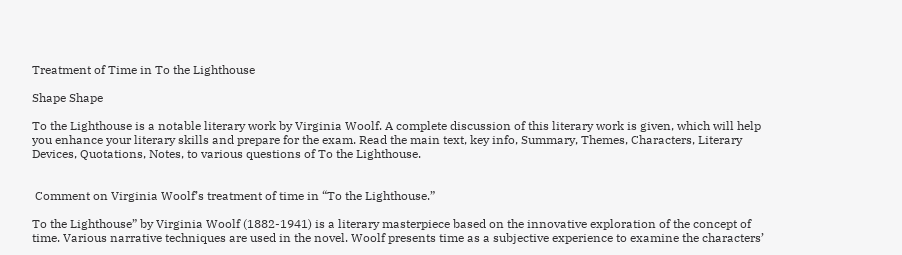Treatment of Time in To the Lighthouse

Shape Shape

To the Lighthouse is a notable literary work by Virginia Woolf. A complete discussion of this literary work is given, which will help you enhance your literary skills and prepare for the exam. Read the main text, key info, Summary, Themes, Characters, Literary Devices, Quotations, Notes, to various questions of To the Lighthouse.


 Comment on Virginia Woolf’s treatment of time in “To the Lighthouse.”

To the Lighthouse” by Virginia Woolf (1882-1941) is a literary masterpiece based on the innovative exploration of the concept of time. Various narrative techniques are used in the novel. Woolf presents time as a subjective experience to examine the characters’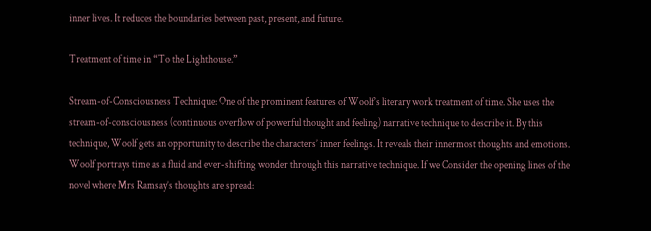inner lives. It reduces the boundaries between past, present, and future.

Treatment of time in “To the Lighthouse.”

Stream-of-Consciousness Technique: One of the prominent features of Woolf’s literary work treatment of time. She uses the stream-of-consciousness (continuous overflow of powerful thought and feeling) narrative technique to describe it. By this technique, Woolf gets an opportunity to describe the characters’ inner feelings. It reveals their innermost thoughts and emotions. Woolf portrays time as a fluid and ever-shifting wonder through this narrative technique. If we Consider the opening lines of the novel where Mrs Ramsay’s thoughts are spread: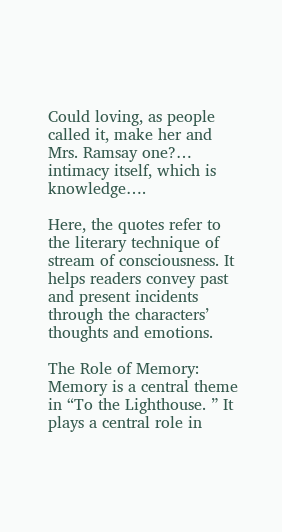Could loving, as people called it, make her and Mrs. Ramsay one?… intimacy itself, which is knowledge….

Here, the quotes refer to the literary technique of stream of consciousness. It helps readers convey past and present incidents through the characters’ thoughts and emotions.

The Role of Memory: Memory is a central theme in “To the Lighthouse. ” It plays a central role in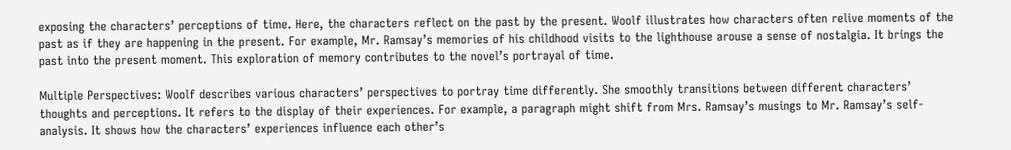exposing the characters’ perceptions of time. Here, the characters reflect on the past by the present. Woolf illustrates how characters often relive moments of the past as if they are happening in the present. For example, Mr. Ramsay’s memories of his childhood visits to the lighthouse arouse a sense of nostalgia. It brings the past into the present moment. This exploration of memory contributes to the novel’s portrayal of time.

Multiple Perspectives: Woolf describes various characters’ perspectives to portray time differently. She smoothly transitions between different characters’ thoughts and perceptions. It refers to the display of their experiences. For example, a paragraph might shift from Mrs. Ramsay’s musings to Mr. Ramsay’s self-analysis. It shows how the characters’ experiences influence each other’s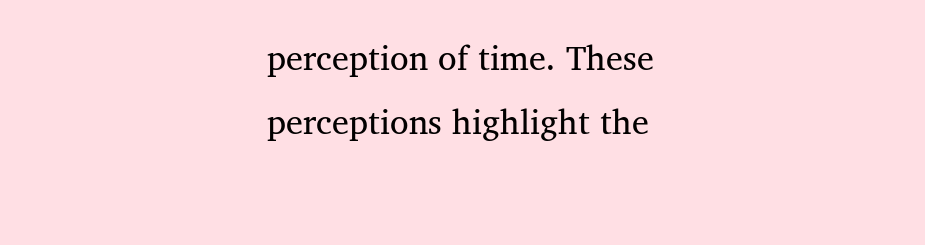perception of time. These perceptions highlight the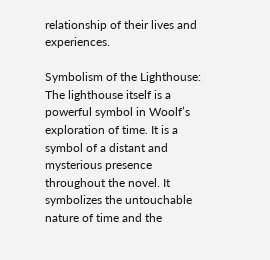relationship of their lives and experiences.

Symbolism of the Lighthouse: The lighthouse itself is a powerful symbol in Woolf’s exploration of time. It is a symbol of a distant and mysterious presence throughout the novel. It symbolizes the untouchable nature of time and the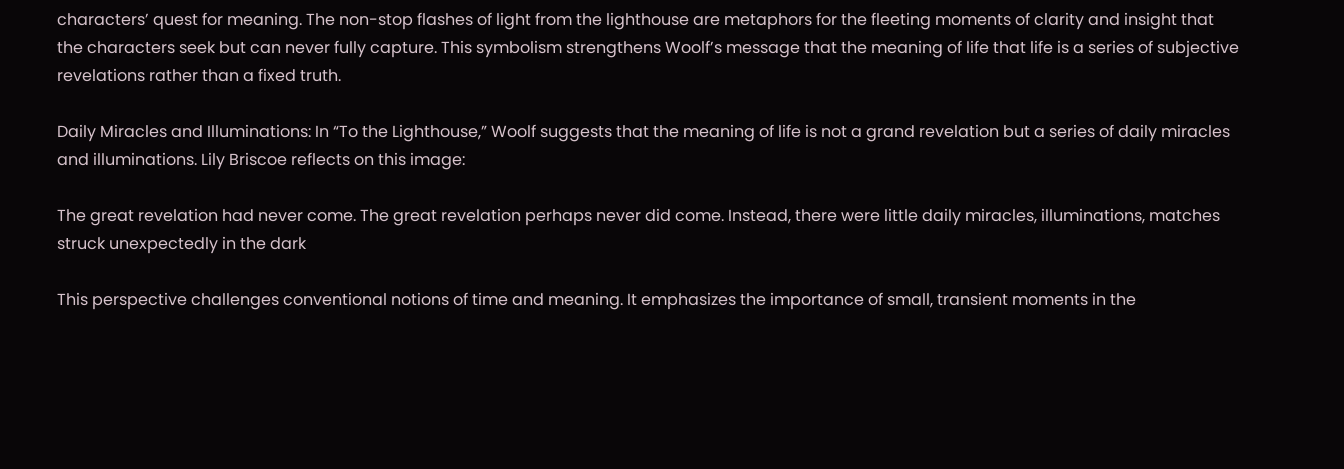characters’ quest for meaning. The non-stop flashes of light from the lighthouse are metaphors for the fleeting moments of clarity and insight that the characters seek but can never fully capture. This symbolism strengthens Woolf’s message that the meaning of life that life is a series of subjective revelations rather than a fixed truth.

Daily Miracles and Illuminations: In “To the Lighthouse,” Woolf suggests that the meaning of life is not a grand revelation but a series of daily miracles and illuminations. Lily Briscoe reflects on this image:

The great revelation had never come. The great revelation perhaps never did come. Instead, there were little daily miracles, illuminations, matches struck unexpectedly in the dark

This perspective challenges conventional notions of time and meaning. It emphasizes the importance of small, transient moments in the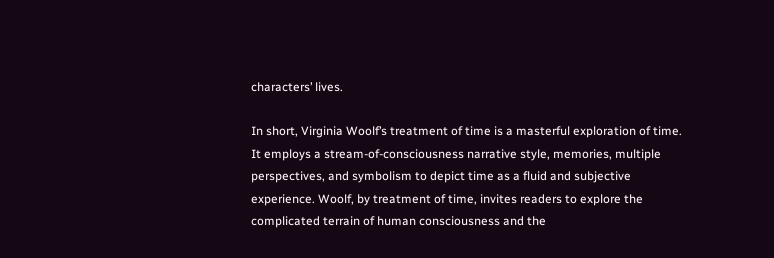characters’ lives.

In short, Virginia Woolf’s treatment of time is a masterful exploration of time. It employs a stream-of-consciousness narrative style, memories, multiple perspectives, and symbolism to depict time as a fluid and subjective experience. Woolf, by treatment of time, invites readers to explore the complicated terrain of human consciousness and the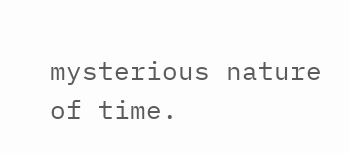mysterious nature of time.